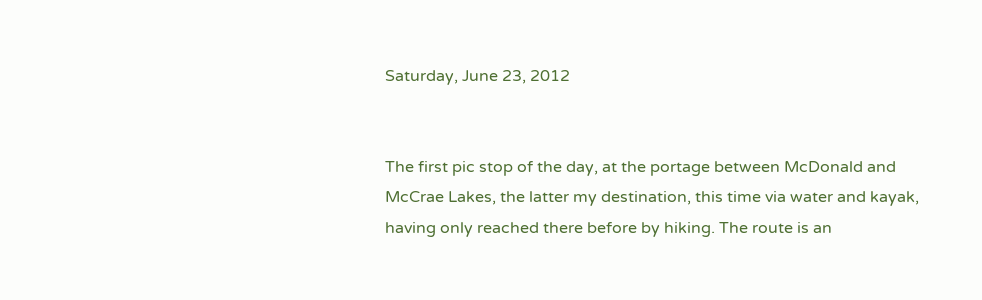Saturday, June 23, 2012


The first pic stop of the day, at the portage between McDonald and McCrae Lakes, the latter my destination, this time via water and kayak, having only reached there before by hiking. The route is an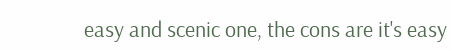easy and scenic one, the cons are it's easy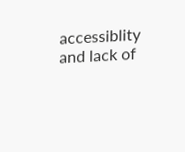accessiblity and lack of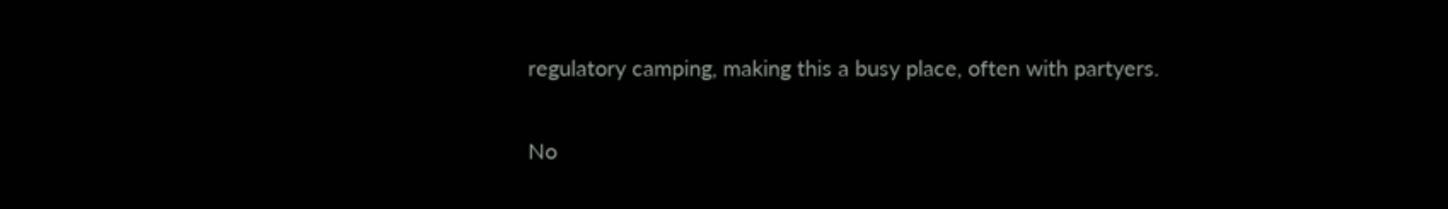regulatory camping, making this a busy place, often with partyers.

No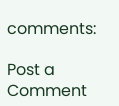comments:

Post a Comment